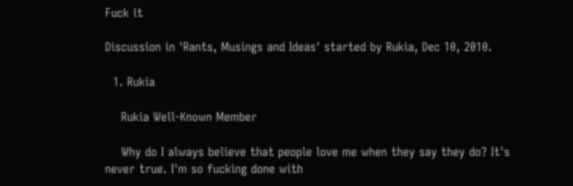Fuck it

Discussion in 'Rants, Musings and Ideas' started by Rukia, Dec 10, 2010.

  1. Rukia

    Rukia Well-Known Member

    Why do I always believe that people love me when they say they do? It's never true. I'm so fucking done with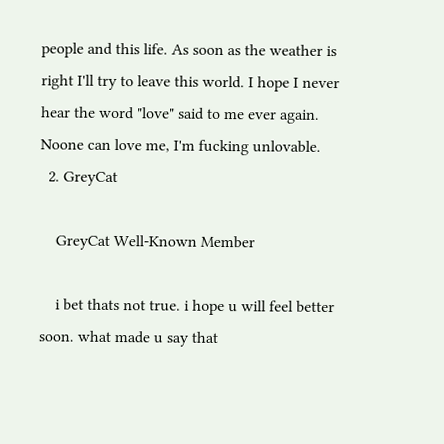people and this life. As soon as the weather is right I'll try to leave this world. I hope I never hear the word "love" said to me ever again. Noone can love me, I'm fucking unlovable.
  2. GreyCat

    GreyCat Well-Known Member

    i bet thats not true. i hope u will feel better soon. what made u say that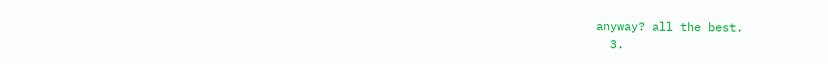anyway? all the best.
  3.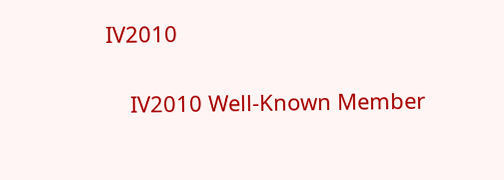IV2010

    IV2010 Well-Known Member